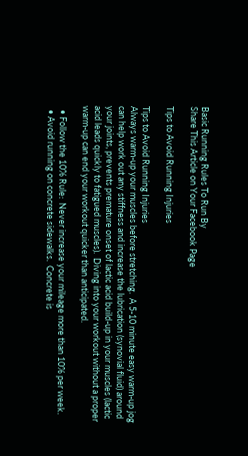Basic Running Rules To Run By
Share This Article on Your Facebook Page

Tips to Avoid Running Injuries

Tips to Avoid Running Injuries
Always warm-up your muscles before stretching.  A 5-10 minute easy warm-up jog can help work out any stiffness and increase the lubrication (synovial fluid) around your joints, prevents premature onset of lactic acid build-up in your muscles (lactic acid leads quickly to fatigued muscles).  Diving into your workout without a proper warm-up can end your workout quicker than anticipated.

  • Follow the 10% Rule:  Never increase your mileage more than 10% per week.
  • Avoid running on concrete sidewalks.  Concrete is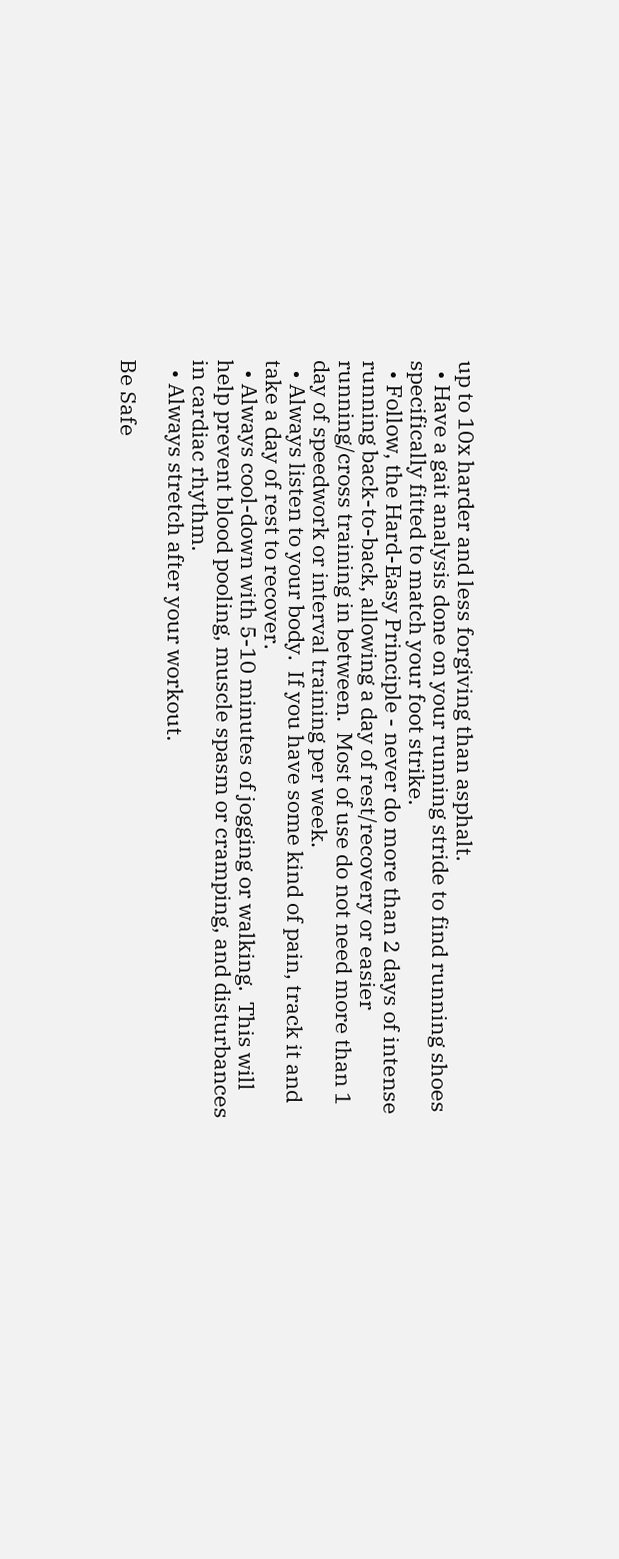up to 10x harder and less forgiving than asphalt.
  • Have a gait analysis done on your running stride to find running shoes specifically fitted to match your foot strike.
  • Follow, the Hard-Easy Principle - never do more than 2 days of intense running back-to-back, allowing a day of rest/recovery or easier running/cross training in between.  Most of use do not need more than 1 day of speedwork or interval training per week.
  • Always listen to your body.  If you have some kind of pain, track it and take a day of rest to recover.
  • Always cool-down with 5-10 minutes of jogging or walking.  This will help prevent blood pooling, muscle spasm or cramping, and disturbances in cardiac rhythm.
  • Always stretch after your workout.

Be Safe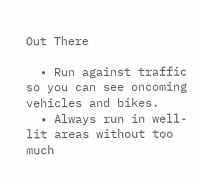Out There

  • Run against traffic so you can see oncoming vehicles and bikes.
  • Always run in well-lit areas without too much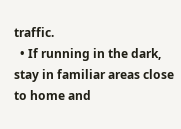traffic.
  • If running in the dark, stay in familiar areas close to home and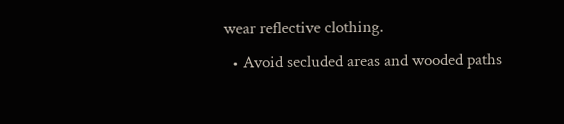wear reflective clothing.
  • Avoid secluded areas and wooded paths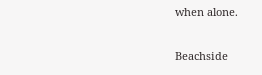when alone.

Beachside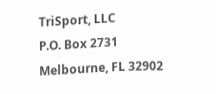TriSport, LLC
P.O. Box 2731
Melbourne, FL 32902